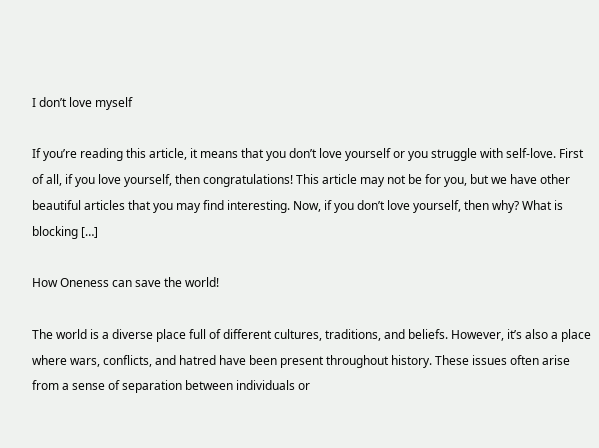I don’t love myself

If you’re reading this article, it means that you don’t love yourself or you struggle with self-love. First of all, if you love yourself, then congratulations! This article may not be for you, but we have other beautiful articles that you may find interesting. Now, if you don’t love yourself, then why? What is blocking […]

How Oneness can save the world!

The world is a diverse place full of different cultures, traditions, and beliefs. However, it’s also a place where wars, conflicts, and hatred have been present throughout history. These issues often arise from a sense of separation between individuals or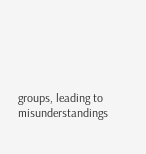groups, leading to misunderstandings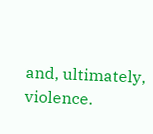and, ultimately, violence.